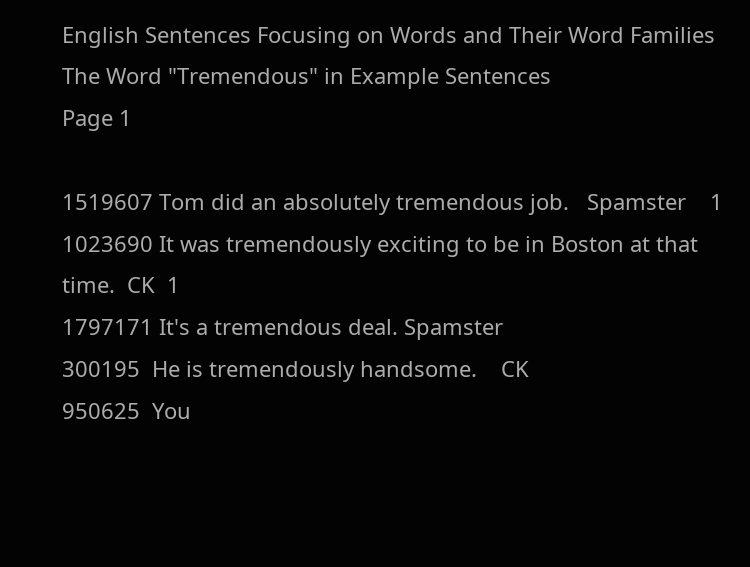English Sentences Focusing on Words and Their Word Families
The Word "Tremendous" in Example Sentences
Page 1

1519607 Tom did an absolutely tremendous job.   Spamster    1
1023690 It was tremendously exciting to be in Boston at that time.  CK  1
1797171 It's a tremendous deal. Spamster
300195  He is tremendously handsome.    CK
950625  You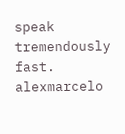speak tremendously fast.    alexmarcelo